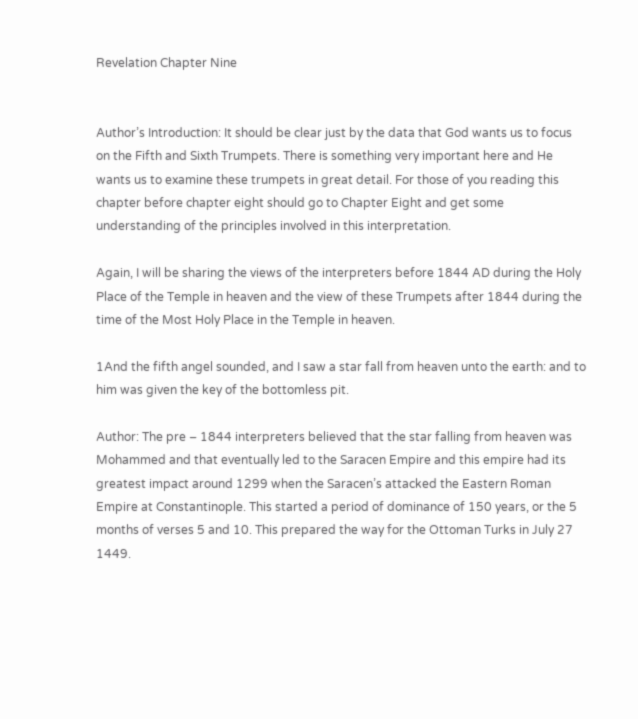Revelation Chapter Nine


Author’s Introduction: It should be clear just by the data that God wants us to focus on the Fifth and Sixth Trumpets. There is something very important here and He wants us to examine these trumpets in great detail. For those of you reading this chapter before chapter eight should go to Chapter Eight and get some understanding of the principles involved in this interpretation.

Again, I will be sharing the views of the interpreters before 1844 AD during the Holy Place of the Temple in heaven and the view of these Trumpets after 1844 during the time of the Most Holy Place in the Temple in heaven.

1And the fifth angel sounded, and I saw a star fall from heaven unto the earth: and to him was given the key of the bottomless pit.

Author: The pre – 1844 interpreters believed that the star falling from heaven was Mohammed and that eventually led to the Saracen Empire and this empire had its greatest impact around 1299 when the Saracen’s attacked the Eastern Roman Empire at Constantinople. This started a period of dominance of 150 years, or the 5 months of verses 5 and 10. This prepared the way for the Ottoman Turks in July 27 1449.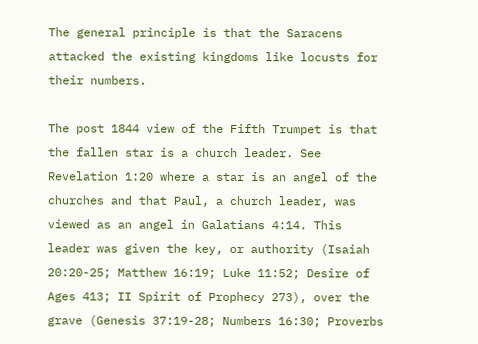The general principle is that the Saracens attacked the existing kingdoms like locusts for their numbers.

The post 1844 view of the Fifth Trumpet is that the fallen star is a church leader. See Revelation 1:20 where a star is an angel of the churches and that Paul, a church leader, was viewed as an angel in Galatians 4:14. This leader was given the key, or authority (Isaiah 20:20-25; Matthew 16:19; Luke 11:52; Desire of Ages 413; II Spirit of Prophecy 273), over the grave (Genesis 37:19-28; Numbers 16:30; Proverbs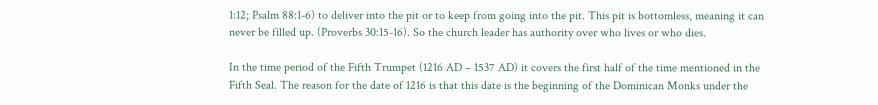1:12; Psalm 88:1-6) to deliver into the pit or to keep from going into the pit. This pit is bottomless, meaning it can never be filled up. (Proverbs 30:15-16). So the church leader has authority over who lives or who dies.

In the time period of the Fifth Trumpet (1216 AD – 1537 AD) it covers the first half of the time mentioned in the Fifth Seal. The reason for the date of 1216 is that this date is the beginning of the Dominican Monks under the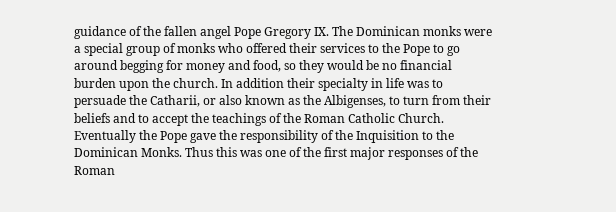guidance of the fallen angel Pope Gregory IX. The Dominican monks were a special group of monks who offered their services to the Pope to go around begging for money and food, so they would be no financial burden upon the church. In addition their specialty in life was to persuade the Catharii, or also known as the Albigenses, to turn from their beliefs and to accept the teachings of the Roman Catholic Church. Eventually the Pope gave the responsibility of the Inquisition to the Dominican Monks. Thus this was one of the first major responses of the Roman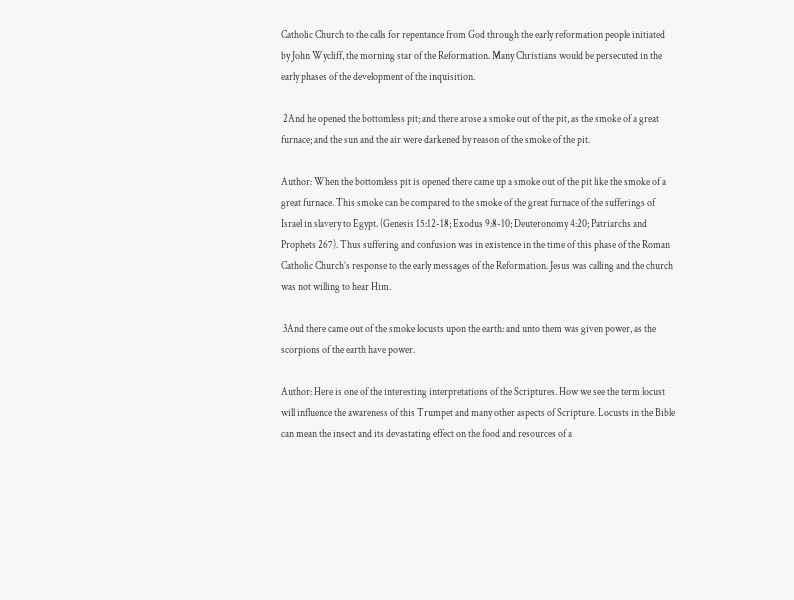Catholic Church to the calls for repentance from God through the early reformation people initiated by John Wycliff, the morning star of the Reformation. Many Christians would be persecuted in the early phases of the development of the inquisition.

 2And he opened the bottomless pit; and there arose a smoke out of the pit, as the smoke of a great furnace; and the sun and the air were darkened by reason of the smoke of the pit.

Author: When the bottomless pit is opened there came up a smoke out of the pit like the smoke of a great furnace. This smoke can be compared to the smoke of the great furnace of the sufferings of Israel in slavery to Egypt. (Genesis 15:12-18; Exodus 9:8-10; Deuteronomy 4:20; Patriarchs and Prophets 267). Thus suffering and confusion was in existence in the time of this phase of the Roman Catholic Church’s response to the early messages of the Reformation. Jesus was calling and the church was not willing to hear Him.

 3And there came out of the smoke locusts upon the earth: and unto them was given power, as the scorpions of the earth have power.

Author: Here is one of the interesting interpretations of the Scriptures. How we see the term locust will influence the awareness of this Trumpet and many other aspects of Scripture. Locusts in the Bible can mean the insect and its devastating effect on the food and resources of a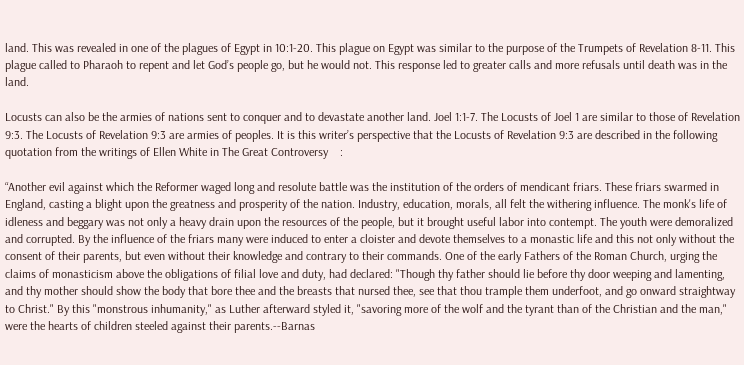land. This was revealed in one of the plagues of Egypt in 10:1-20. This plague on Egypt was similar to the purpose of the Trumpets of Revelation 8-11. This plague called to Pharaoh to repent and let God’s people go, but he would not. This response led to greater calls and more refusals until death was in the land.

Locusts can also be the armies of nations sent to conquer and to devastate another land. Joel 1:1-7. The Locusts of Joel 1 are similar to those of Revelation 9:3. The Locusts of Revelation 9:3 are armies of peoples. It is this writer’s perspective that the Locusts of Revelation 9:3 are described in the following quotation from the writings of Ellen White in The Great Controversy    :

“Another evil against which the Reformer waged long and resolute battle was the institution of the orders of mendicant friars. These friars swarmed in England, casting a blight upon the greatness and prosperity of the nation. Industry, education, morals, all felt the withering influence. The monk's life of idleness and beggary was not only a heavy drain upon the resources of the people, but it brought useful labor into contempt. The youth were demoralized and corrupted. By the influence of the friars many were induced to enter a cloister and devote themselves to a monastic life and this not only without the consent of their parents, but even without their knowledge and contrary to their commands. One of the early Fathers of the Roman Church, urging the claims of monasticism above the obligations of filial love and duty, had declared: "Though thy father should lie before thy door weeping and lamenting, and thy mother should show the body that bore thee and the breasts that nursed thee, see that thou trample them underfoot, and go onward straightway to Christ." By this "monstrous inhumanity," as Luther afterward styled it, "savoring more of the wolf and the tyrant than of the Christian and the man," were the hearts of children steeled against their parents.--Barnas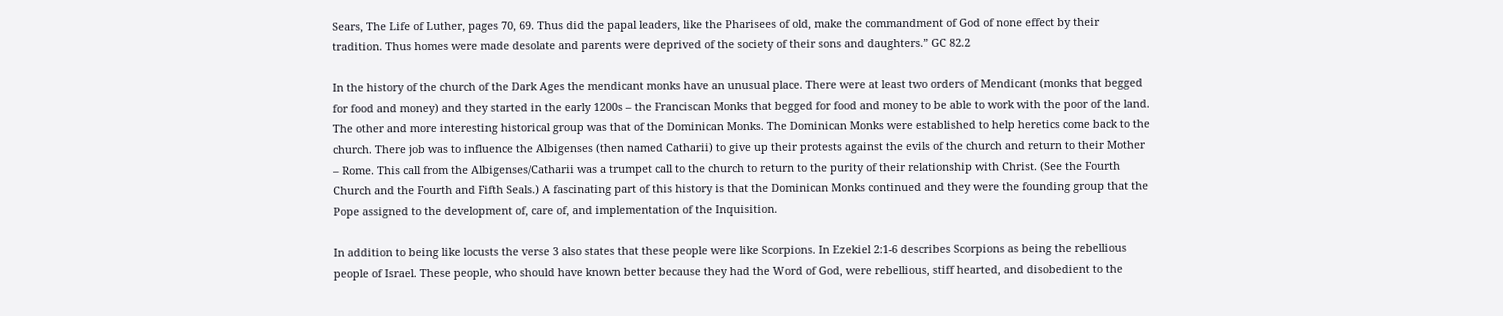Sears, The Life of Luther, pages 70, 69. Thus did the papal leaders, like the Pharisees of old, make the commandment of God of none effect by their tradition. Thus homes were made desolate and parents were deprived of the society of their sons and daughters.” GC 82.2

In the history of the church of the Dark Ages the mendicant monks have an unusual place. There were at least two orders of Mendicant (monks that begged for food and money) and they started in the early 1200s – the Franciscan Monks that begged for food and money to be able to work with the poor of the land. The other and more interesting historical group was that of the Dominican Monks. The Dominican Monks were established to help heretics come back to the church. There job was to influence the Albigenses (then named Catharii) to give up their protests against the evils of the church and return to their Mother – Rome. This call from the Albigenses/Catharii was a trumpet call to the church to return to the purity of their relationship with Christ. (See the Fourth Church and the Fourth and Fifth Seals.) A fascinating part of this history is that the Dominican Monks continued and they were the founding group that the Pope assigned to the development of, care of, and implementation of the Inquisition.

In addition to being like locusts the verse 3 also states that these people were like Scorpions. In Ezekiel 2:1-6 describes Scorpions as being the rebellious people of Israel. These people, who should have known better because they had the Word of God, were rebellious, stiff hearted, and disobedient to the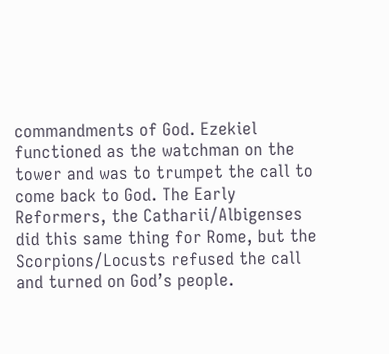commandments of God. Ezekiel functioned as the watchman on the tower and was to trumpet the call to come back to God. The Early Reformers, the Catharii/Albigenses did this same thing for Rome, but the Scorpions/Locusts refused the call and turned on God’s people.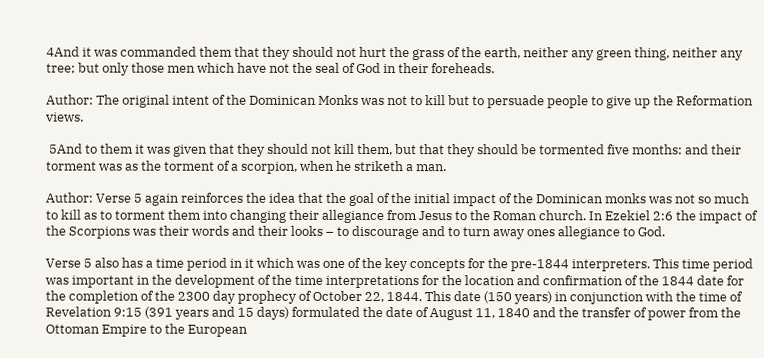4And it was commanded them that they should not hurt the grass of the earth, neither any green thing, neither any tree; but only those men which have not the seal of God in their foreheads.

Author: The original intent of the Dominican Monks was not to kill but to persuade people to give up the Reformation views.

 5And to them it was given that they should not kill them, but that they should be tormented five months: and their torment was as the torment of a scorpion, when he striketh a man.

Author: Verse 5 again reinforces the idea that the goal of the initial impact of the Dominican monks was not so much to kill as to torment them into changing their allegiance from Jesus to the Roman church. In Ezekiel 2:6 the impact of the Scorpions was their words and their looks – to discourage and to turn away ones allegiance to God.

Verse 5 also has a time period in it which was one of the key concepts for the pre-1844 interpreters. This time period was important in the development of the time interpretations for the location and confirmation of the 1844 date for the completion of the 2300 day prophecy of October 22, 1844. This date (150 years) in conjunction with the time of Revelation 9:15 (391 years and 15 days) formulated the date of August 11, 1840 and the transfer of power from the Ottoman Empire to the European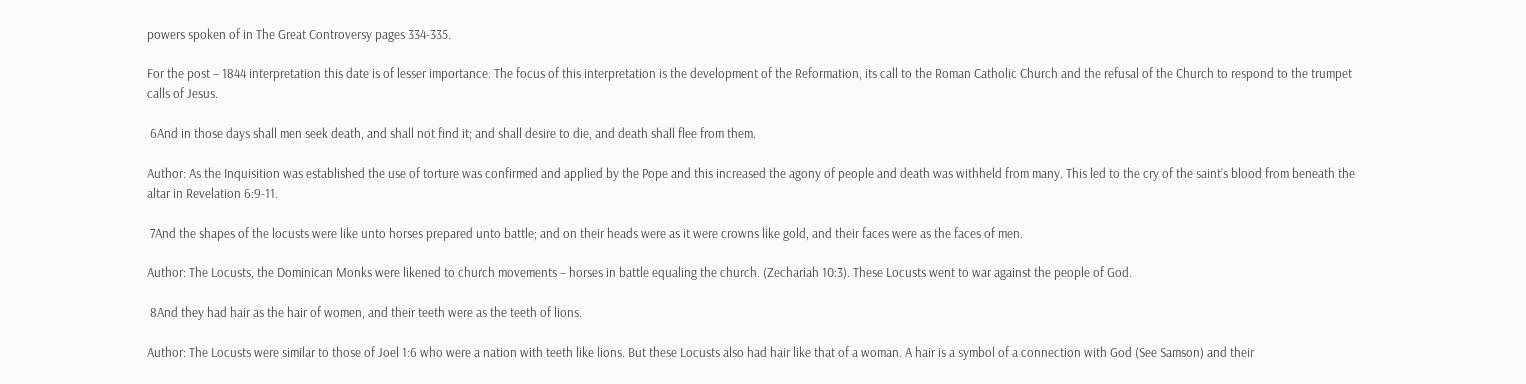powers spoken of in The Great Controversy pages 334-335.

For the post – 1844 interpretation this date is of lesser importance. The focus of this interpretation is the development of the Reformation, its call to the Roman Catholic Church and the refusal of the Church to respond to the trumpet calls of Jesus.

 6And in those days shall men seek death, and shall not find it; and shall desire to die, and death shall flee from them.

Author: As the Inquisition was established the use of torture was confirmed and applied by the Pope and this increased the agony of people and death was withheld from many. This led to the cry of the saint’s blood from beneath the altar in Revelation 6:9-11.

 7And the shapes of the locusts were like unto horses prepared unto battle; and on their heads were as it were crowns like gold, and their faces were as the faces of men.

Author: The Locusts, the Dominican Monks were likened to church movements – horses in battle equaling the church. (Zechariah 10:3). These Locusts went to war against the people of God.

 8And they had hair as the hair of women, and their teeth were as the teeth of lions.

Author: The Locusts were similar to those of Joel 1:6 who were a nation with teeth like lions. But these Locusts also had hair like that of a woman. A hair is a symbol of a connection with God (See Samson) and their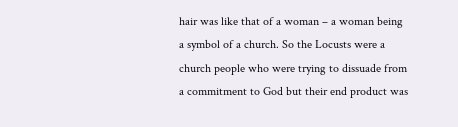hair was like that of a woman – a woman being a symbol of a church. So the Locusts were a church people who were trying to dissuade from a commitment to God but their end product was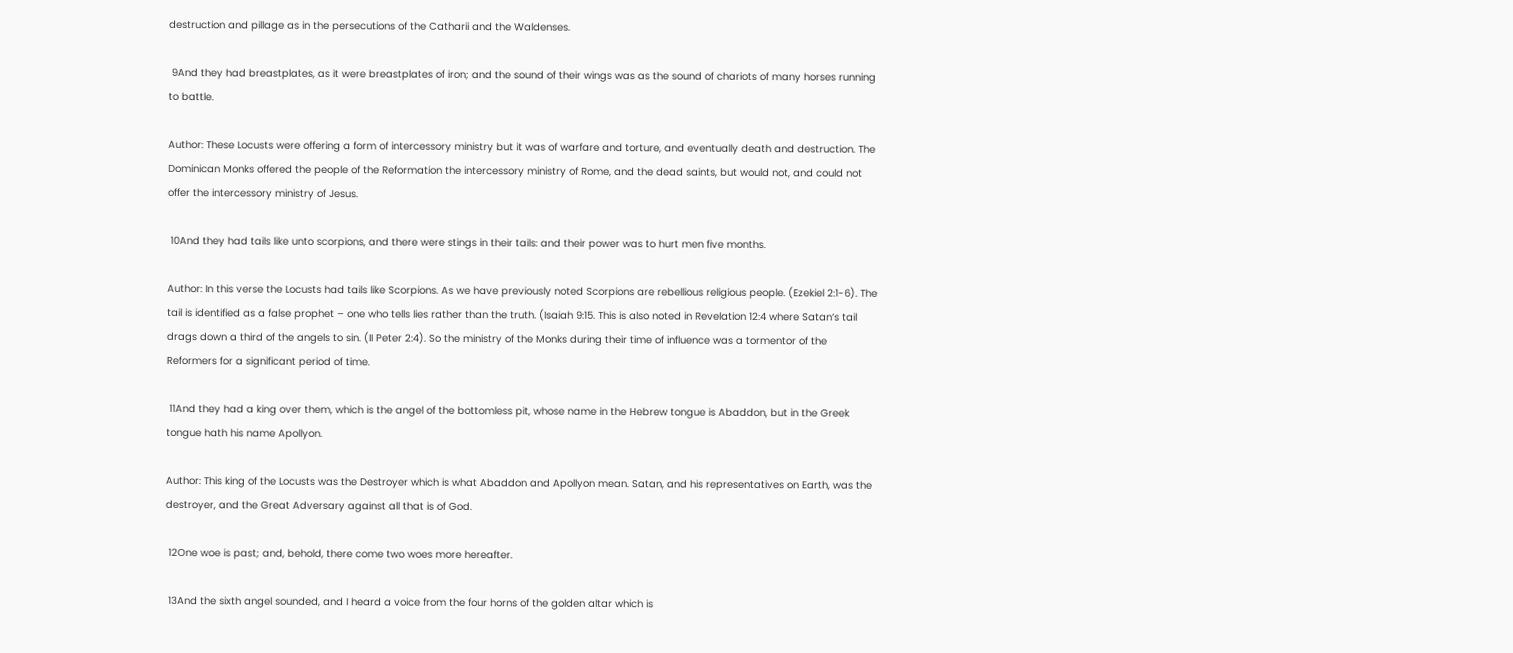destruction and pillage as in the persecutions of the Catharii and the Waldenses.

 9And they had breastplates, as it were breastplates of iron; and the sound of their wings was as the sound of chariots of many horses running to battle.

Author: These Locusts were offering a form of intercessory ministry but it was of warfare and torture, and eventually death and destruction. The Dominican Monks offered the people of the Reformation the intercessory ministry of Rome, and the dead saints, but would not, and could not offer the intercessory ministry of Jesus.

 10And they had tails like unto scorpions, and there were stings in their tails: and their power was to hurt men five months.

Author: In this verse the Locusts had tails like Scorpions. As we have previously noted Scorpions are rebellious religious people. (Ezekiel 2:1-6). The tail is identified as a false prophet – one who tells lies rather than the truth. (Isaiah 9:15. This is also noted in Revelation 12:4 where Satan’s tail drags down a third of the angels to sin. (II Peter 2:4). So the ministry of the Monks during their time of influence was a tormentor of the Reformers for a significant period of time.

 11And they had a king over them, which is the angel of the bottomless pit, whose name in the Hebrew tongue is Abaddon, but in the Greek tongue hath his name Apollyon.

Author: This king of the Locusts was the Destroyer which is what Abaddon and Apollyon mean. Satan, and his representatives on Earth, was the destroyer, and the Great Adversary against all that is of God.

 12One woe is past; and, behold, there come two woes more hereafter.

 13And the sixth angel sounded, and I heard a voice from the four horns of the golden altar which is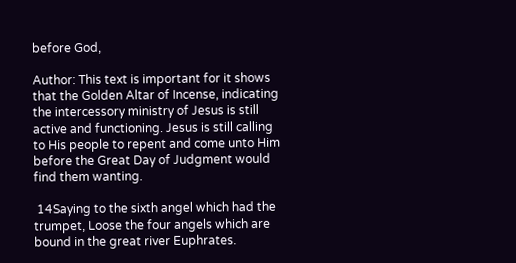before God,

Author: This text is important for it shows that the Golden Altar of Incense, indicating the intercessory ministry of Jesus is still active and functioning. Jesus is still calling to His people to repent and come unto Him before the Great Day of Judgment would find them wanting.

 14Saying to the sixth angel which had the trumpet, Loose the four angels which are bound in the great river Euphrates.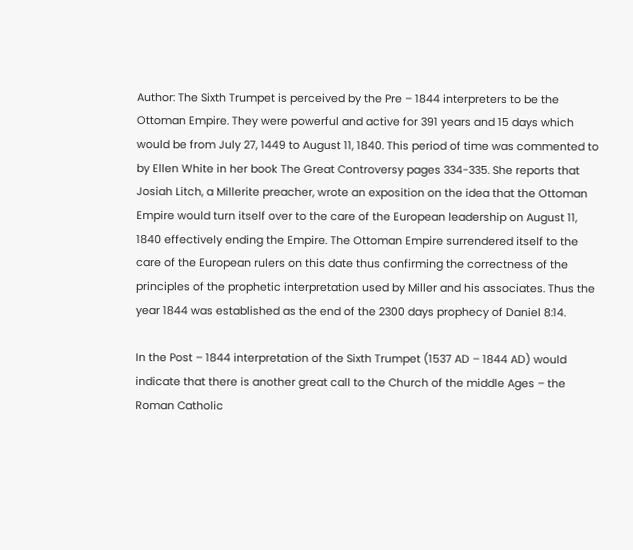Author: The Sixth Trumpet is perceived by the Pre – 1844 interpreters to be the Ottoman Empire. They were powerful and active for 391 years and 15 days which would be from July 27, 1449 to August 11, 1840. This period of time was commented to by Ellen White in her book The Great Controversy pages 334-335. She reports that Josiah Litch, a Millerite preacher, wrote an exposition on the idea that the Ottoman Empire would turn itself over to the care of the European leadership on August 11, 1840 effectively ending the Empire. The Ottoman Empire surrendered itself to the care of the European rulers on this date thus confirming the correctness of the principles of the prophetic interpretation used by Miller and his associates. Thus the year 1844 was established as the end of the 2300 days prophecy of Daniel 8:14.

In the Post – 1844 interpretation of the Sixth Trumpet (1537 AD – 1844 AD) would indicate that there is another great call to the Church of the middle Ages – the Roman Catholic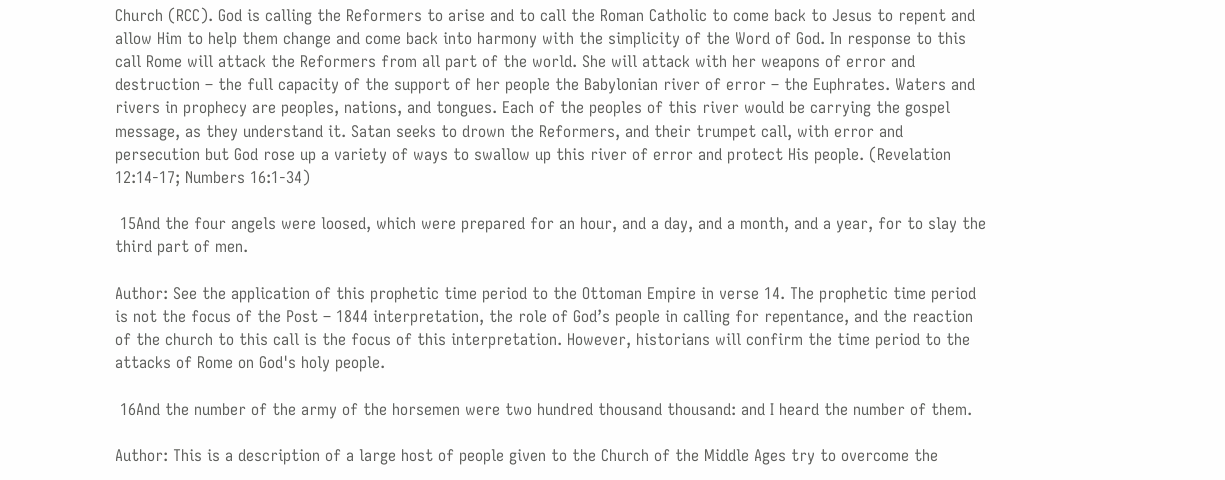Church (RCC). God is calling the Reformers to arise and to call the Roman Catholic to come back to Jesus to repent and allow Him to help them change and come back into harmony with the simplicity of the Word of God. In response to this call Rome will attack the Reformers from all part of the world. She will attack with her weapons of error and destruction – the full capacity of the support of her people the Babylonian river of error – the Euphrates. Waters and rivers in prophecy are peoples, nations, and tongues. Each of the peoples of this river would be carrying the gospel message, as they understand it. Satan seeks to drown the Reformers, and their trumpet call, with error and persecution but God rose up a variety of ways to swallow up this river of error and protect His people. (Revelation 12:14-17; Numbers 16:1-34)

 15And the four angels were loosed, which were prepared for an hour, and a day, and a month, and a year, for to slay the third part of men.

Author: See the application of this prophetic time period to the Ottoman Empire in verse 14. The prophetic time period is not the focus of the Post – 1844 interpretation, the role of God’s people in calling for repentance, and the reaction of the church to this call is the focus of this interpretation. However, historians will confirm the time period to the attacks of Rome on God's holy people.

 16And the number of the army of the horsemen were two hundred thousand thousand: and I heard the number of them.

Author: This is a description of a large host of people given to the Church of the Middle Ages try to overcome the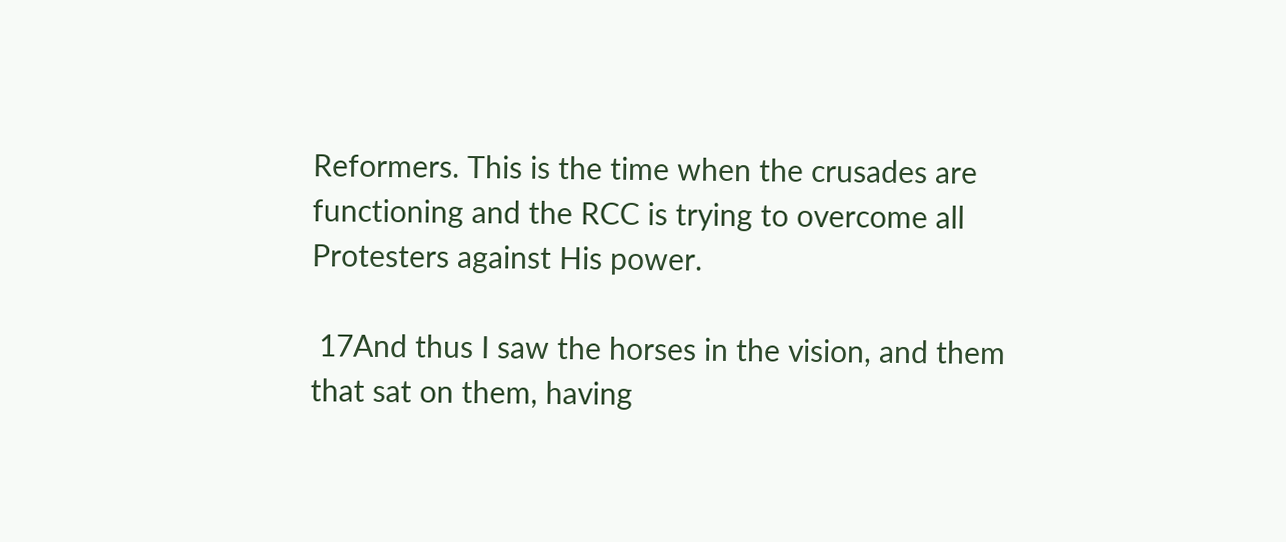Reformers. This is the time when the crusades are functioning and the RCC is trying to overcome all Protesters against His power.

 17And thus I saw the horses in the vision, and them that sat on them, having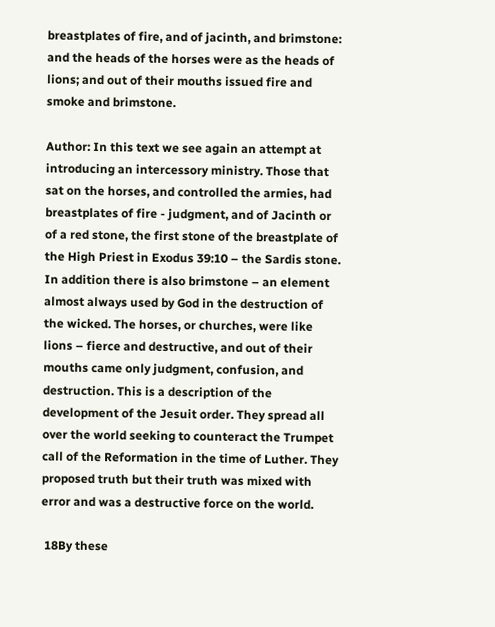breastplates of fire, and of jacinth, and brimstone: and the heads of the horses were as the heads of lions; and out of their mouths issued fire and smoke and brimstone.

Author: In this text we see again an attempt at introducing an intercessory ministry. Those that sat on the horses, and controlled the armies, had breastplates of fire - judgment, and of Jacinth or of a red stone, the first stone of the breastplate of the High Priest in Exodus 39:10 – the Sardis stone. In addition there is also brimstone – an element almost always used by God in the destruction of the wicked. The horses, or churches, were like lions – fierce and destructive, and out of their mouths came only judgment, confusion, and destruction. This is a description of the development of the Jesuit order. They spread all over the world seeking to counteract the Trumpet call of the Reformation in the time of Luther. They proposed truth but their truth was mixed with error and was a destructive force on the world.

 18By these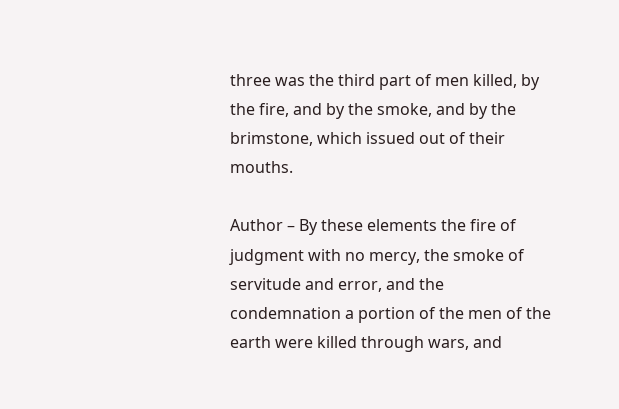three was the third part of men killed, by the fire, and by the smoke, and by the brimstone, which issued out of their mouths.

Author – By these elements the fire of judgment with no mercy, the smoke of servitude and error, and the condemnation a portion of the men of the earth were killed through wars, and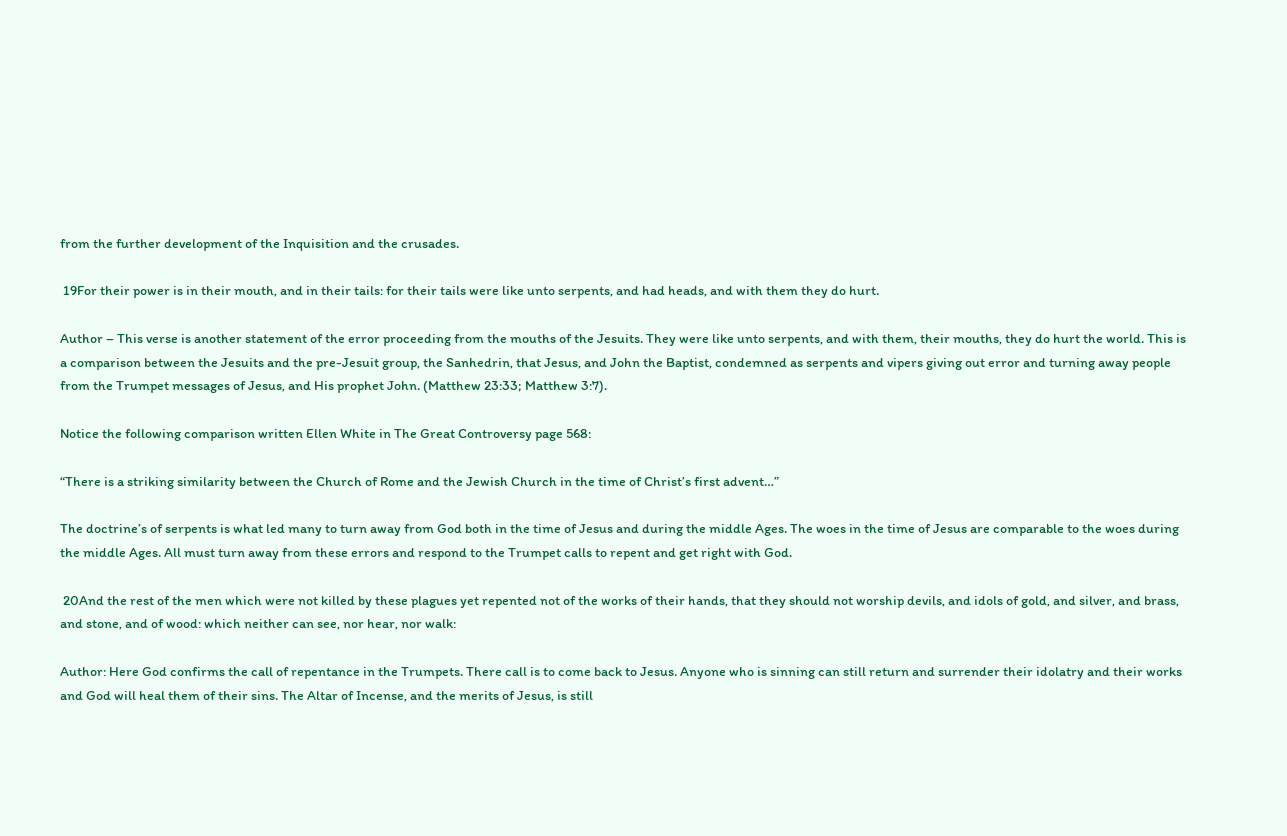from the further development of the Inquisition and the crusades.

 19For their power is in their mouth, and in their tails: for their tails were like unto serpents, and had heads, and with them they do hurt.

Author – This verse is another statement of the error proceeding from the mouths of the Jesuits. They were like unto serpents, and with them, their mouths, they do hurt the world. This is a comparison between the Jesuits and the pre-Jesuit group, the Sanhedrin, that Jesus, and John the Baptist, condemned as serpents and vipers giving out error and turning away people from the Trumpet messages of Jesus, and His prophet John. (Matthew 23:33; Matthew 3:7).

Notice the following comparison written Ellen White in The Great Controversy page 568:

“There is a striking similarity between the Church of Rome and the Jewish Church in the time of Christ’s first advent…”

The doctrine’s of serpents is what led many to turn away from God both in the time of Jesus and during the middle Ages. The woes in the time of Jesus are comparable to the woes during the middle Ages. All must turn away from these errors and respond to the Trumpet calls to repent and get right with God.

 20And the rest of the men which were not killed by these plagues yet repented not of the works of their hands, that they should not worship devils, and idols of gold, and silver, and brass, and stone, and of wood: which neither can see, nor hear, nor walk:

Author: Here God confirms the call of repentance in the Trumpets. There call is to come back to Jesus. Anyone who is sinning can still return and surrender their idolatry and their works and God will heal them of their sins. The Altar of Incense, and the merits of Jesus, is still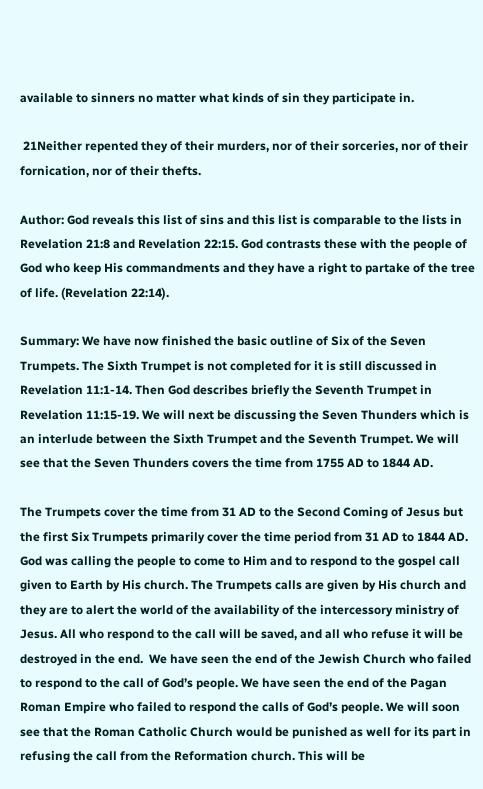available to sinners no matter what kinds of sin they participate in.

 21Neither repented they of their murders, nor of their sorceries, nor of their fornication, nor of their thefts.

Author: God reveals this list of sins and this list is comparable to the lists in Revelation 21:8 and Revelation 22:15. God contrasts these with the people of God who keep His commandments and they have a right to partake of the tree of life. (Revelation 22:14).

Summary: We have now finished the basic outline of Six of the Seven Trumpets. The Sixth Trumpet is not completed for it is still discussed in Revelation 11:1-14. Then God describes briefly the Seventh Trumpet in Revelation 11:15-19. We will next be discussing the Seven Thunders which is an interlude between the Sixth Trumpet and the Seventh Trumpet. We will see that the Seven Thunders covers the time from 1755 AD to 1844 AD.

The Trumpets cover the time from 31 AD to the Second Coming of Jesus but the first Six Trumpets primarily cover the time period from 31 AD to 1844 AD. God was calling the people to come to Him and to respond to the gospel call given to Earth by His church. The Trumpets calls are given by His church and they are to alert the world of the availability of the intercessory ministry of Jesus. All who respond to the call will be saved, and all who refuse it will be destroyed in the end.  We have seen the end of the Jewish Church who failed to respond to the call of God’s people. We have seen the end of the Pagan Roman Empire who failed to respond the calls of God’s people. We will soon see that the Roman Catholic Church would be punished as well for its part in refusing the call from the Reformation church. This will be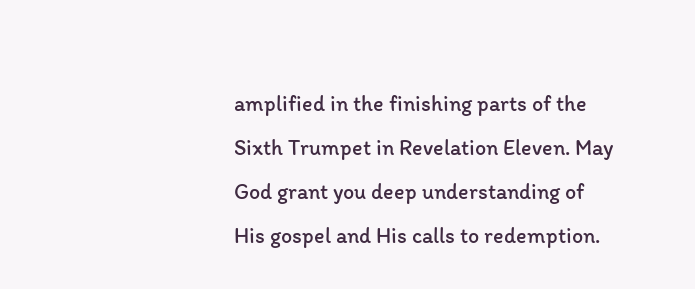amplified in the finishing parts of the Sixth Trumpet in Revelation Eleven. May God grant you deep understanding of His gospel and His calls to redemption.